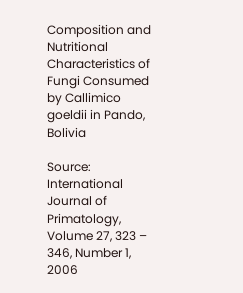Composition and Nutritional Characteristics of Fungi Consumed by Callimico goeldii in Pando, Bolivia

Source: International Journal of Primatology, Volume 27, 323 – 346, Number 1, 2006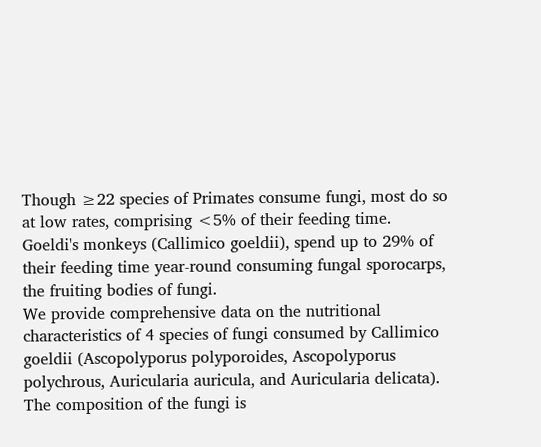Though ≥22 species of Primates consume fungi, most do so at low rates, comprising <5% of their feeding time.
Goeldi's monkeys (Callimico goeldii), spend up to 29% of their feeding time year-round consuming fungal sporocarps, the fruiting bodies of fungi.
We provide comprehensive data on the nutritional characteristics of 4 species of fungi consumed by Callimico goeldii (Ascopolyporus polyporoides, Ascopolyporus polychrous, Auricularia auricula, and Auricularia delicata). The composition of the fungi is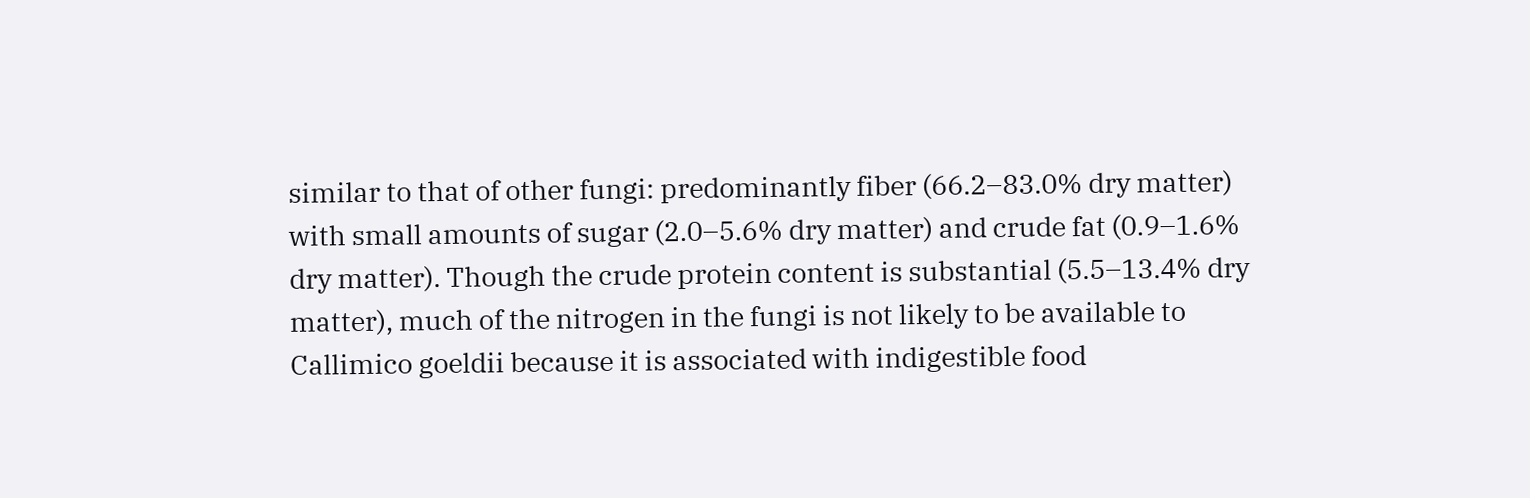similar to that of other fungi: predominantly fiber (66.2–83.0% dry matter) with small amounts of sugar (2.0–5.6% dry matter) and crude fat (0.9–1.6% dry matter). Though the crude protein content is substantial (5.5–13.4% dry matter), much of the nitrogen in the fungi is not likely to be available to Callimico goeldii because it is associated with indigestible food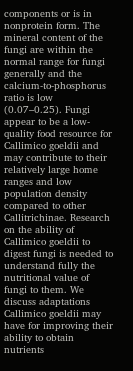components or is in nonprotein form. The mineral content of the fungi are within the normal range for fungi generally and the calcium-to-phosphorus ratio is low (0.07–0.25). Fungi appear to be a low-quality food resource for Callimico goeldii and may contribute to their relatively large home ranges and low population density compared to other Callitrichinae. Research on the ability of Callimico goeldii to digest fungi is needed to understand fully the nutritional value of fungi to them. We discuss adaptations Callimico goeldii may have for improving their ability to obtain nutrients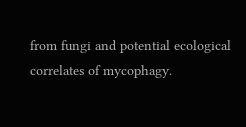from fungi and potential ecological correlates of mycophagy.